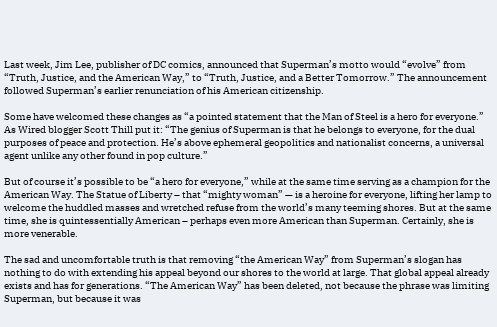Last week, Jim Lee, publisher of DC comics, announced that Superman’s motto would “evolve” from “Truth, Justice, and the American Way,” to “Truth, Justice, and a Better Tomorrow.” The announcement followed Superman’s earlier renunciation of his American citizenship.

Some have welcomed these changes as “a pointed statement that the Man of Steel is a hero for everyone.” As Wired blogger Scott Thill put it: “The genius of Superman is that he belongs to everyone, for the dual purposes of peace and protection. He’s above ephemeral geopolitics and nationalist concerns, a universal agent unlike any other found in pop culture.”

But of course it’s possible to be “a hero for everyone,” while at the same time serving as a champion for the American Way. The Statue of Liberty – that “mighty woman” — is a heroine for everyone, lifting her lamp to welcome the huddled masses and wretched refuse from the world’s many teeming shores. But at the same time, she is quintessentially American – perhaps even more American than Superman. Certainly, she is more venerable.

The sad and uncomfortable truth is that removing “the American Way” from Superman’s slogan has nothing to do with extending his appeal beyond our shores to the world at large. That global appeal already exists and has for generations. “The American Way” has been deleted, not because the phrase was limiting Superman, but because it was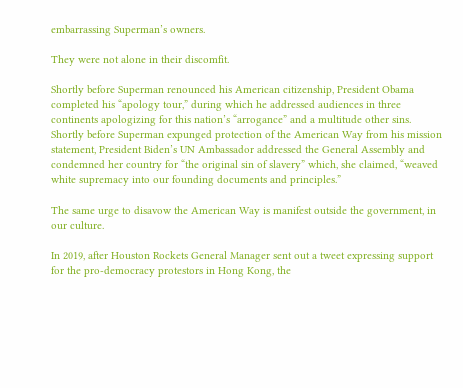embarrassing Superman’s owners.

They were not alone in their discomfit.

Shortly before Superman renounced his American citizenship, President Obama completed his “apology tour,” during which he addressed audiences in three continents apologizing for this nation’s “arrogance” and a multitude other sins. Shortly before Superman expunged protection of the American Way from his mission statement, President Biden’s UN Ambassador addressed the General Assembly and condemned her country for “the original sin of slavery” which, she claimed, “weaved white supremacy into our founding documents and principles.”

The same urge to disavow the American Way is manifest outside the government, in our culture.

In 2019, after Houston Rockets General Manager sent out a tweet expressing support for the pro-democracy protestors in Hong Kong, the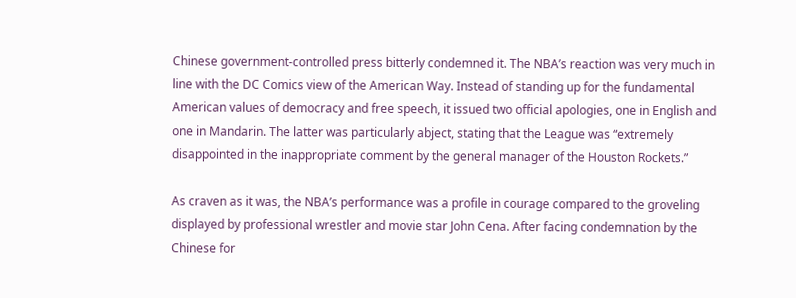Chinese government-controlled press bitterly condemned it. The NBA’s reaction was very much in line with the DC Comics view of the American Way. Instead of standing up for the fundamental American values of democracy and free speech, it issued two official apologies, one in English and one in Mandarin. The latter was particularly abject, stating that the League was “extremely disappointed in the inappropriate comment by the general manager of the Houston Rockets.”

As craven as it was, the NBA’s performance was a profile in courage compared to the groveling displayed by professional wrestler and movie star John Cena. After facing condemnation by the Chinese for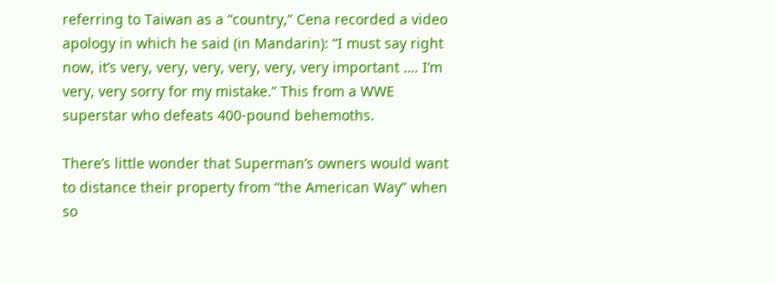referring to Taiwan as a “country,” Cena recorded a video apology in which he said (in Mandarin): “I must say right now, it’s very, very, very, very, very, very important …. I’m very, very sorry for my mistake.” This from a WWE superstar who defeats 400-pound behemoths.

There’s little wonder that Superman’s owners would want to distance their property from “the American Way” when so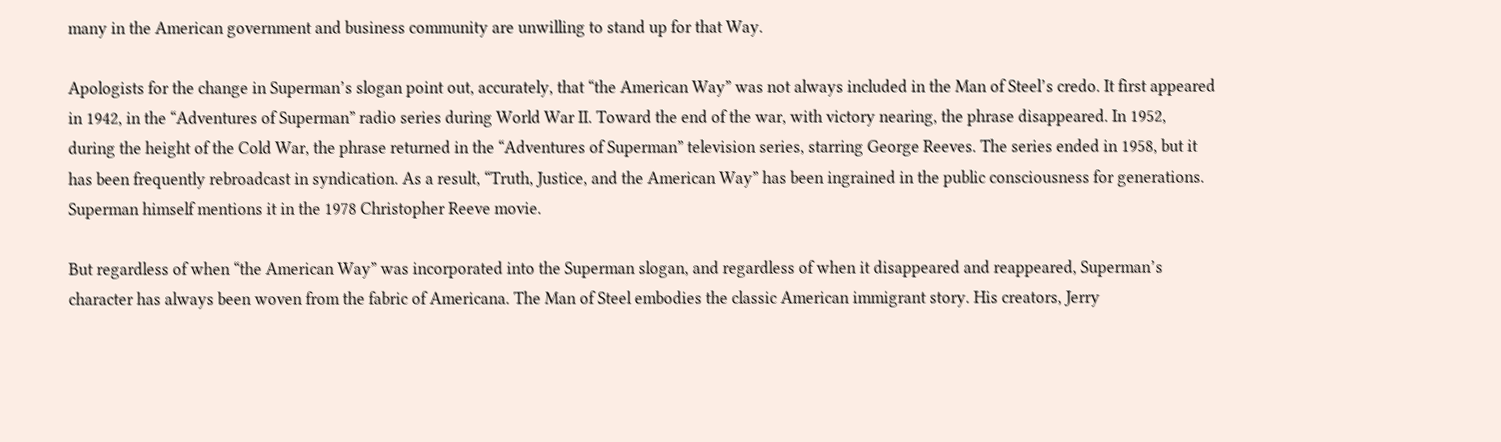many in the American government and business community are unwilling to stand up for that Way.

Apologists for the change in Superman’s slogan point out, accurately, that “the American Way” was not always included in the Man of Steel’s credo. It first appeared in 1942, in the “Adventures of Superman” radio series during World War II. Toward the end of the war, with victory nearing, the phrase disappeared. In 1952, during the height of the Cold War, the phrase returned in the “Adventures of Superman” television series, starring George Reeves. The series ended in 1958, but it has been frequently rebroadcast in syndication. As a result, “Truth, Justice, and the American Way” has been ingrained in the public consciousness for generations.  Superman himself mentions it in the 1978 Christopher Reeve movie.

But regardless of when “the American Way” was incorporated into the Superman slogan, and regardless of when it disappeared and reappeared, Superman’s character has always been woven from the fabric of Americana. The Man of Steel embodies the classic American immigrant story. His creators, Jerry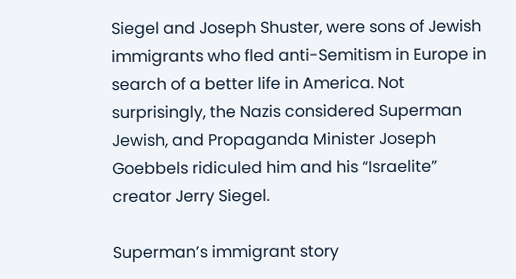Siegel and Joseph Shuster, were sons of Jewish immigrants who fled anti-Semitism in Europe in search of a better life in America. Not surprisingly, the Nazis considered Superman Jewish, and Propaganda Minister Joseph Goebbels ridiculed him and his “Israelite” creator Jerry Siegel.

Superman’s immigrant story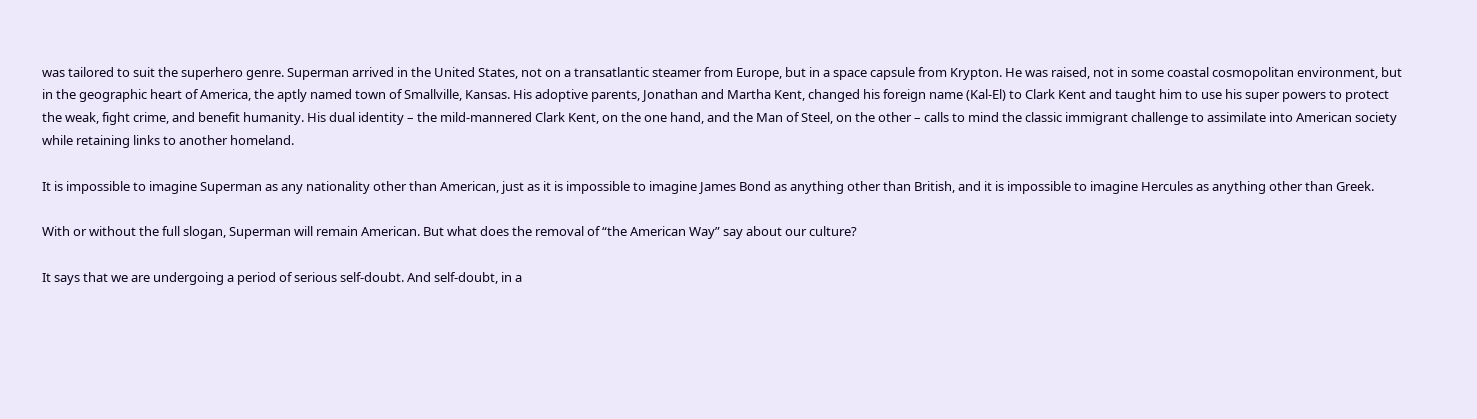was tailored to suit the superhero genre. Superman arrived in the United States, not on a transatlantic steamer from Europe, but in a space capsule from Krypton. He was raised, not in some coastal cosmopolitan environment, but in the geographic heart of America, the aptly named town of Smallville, Kansas. His adoptive parents, Jonathan and Martha Kent, changed his foreign name (Kal-El) to Clark Kent and taught him to use his super powers to protect the weak, fight crime, and benefit humanity. His dual identity – the mild-mannered Clark Kent, on the one hand, and the Man of Steel, on the other – calls to mind the classic immigrant challenge to assimilate into American society while retaining links to another homeland.

It is impossible to imagine Superman as any nationality other than American, just as it is impossible to imagine James Bond as anything other than British, and it is impossible to imagine Hercules as anything other than Greek.

With or without the full slogan, Superman will remain American. But what does the removal of “the American Way” say about our culture?

It says that we are undergoing a period of serious self-doubt. And self-doubt, in a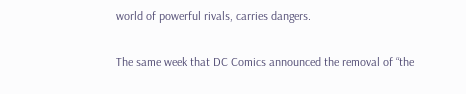world of powerful rivals, carries dangers.

The same week that DC Comics announced the removal of “the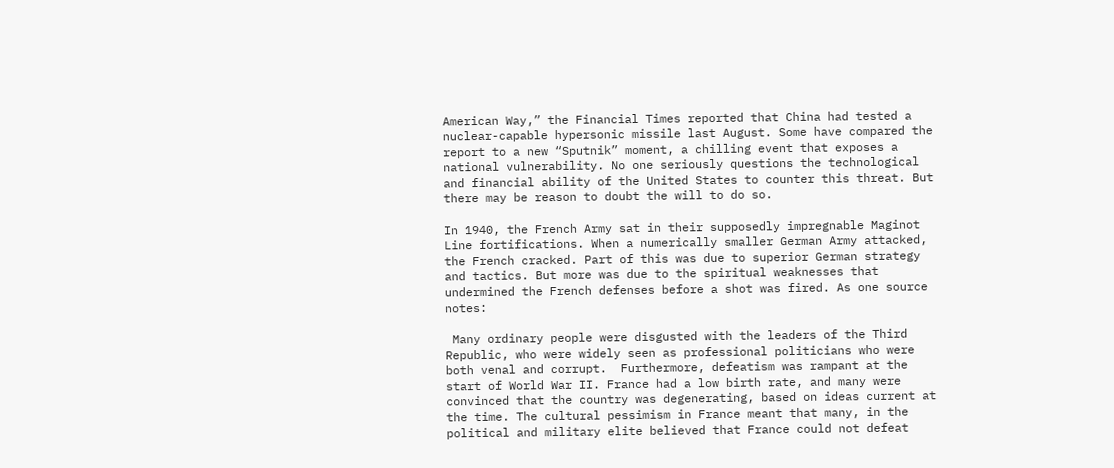American Way,” the Financial Times reported that China had tested a nuclear-capable hypersonic missile last August. Some have compared the report to a new “Sputnik” moment, a chilling event that exposes a national vulnerability. No one seriously questions the technological and financial ability of the United States to counter this threat. But there may be reason to doubt the will to do so.

In 1940, the French Army sat in their supposedly impregnable Maginot Line fortifications. When a numerically smaller German Army attacked, the French cracked. Part of this was due to superior German strategy and tactics. But more was due to the spiritual weaknesses that undermined the French defenses before a shot was fired. As one source notes:

 Many ordinary people were disgusted with the leaders of the Third Republic, who were widely seen as professional politicians who were both venal and corrupt.  Furthermore, defeatism was rampant at the start of World War II. France had a low birth rate, and many were convinced that the country was degenerating, based on ideas current at the time. The cultural pessimism in France meant that many, in the political and military elite believed that France could not defeat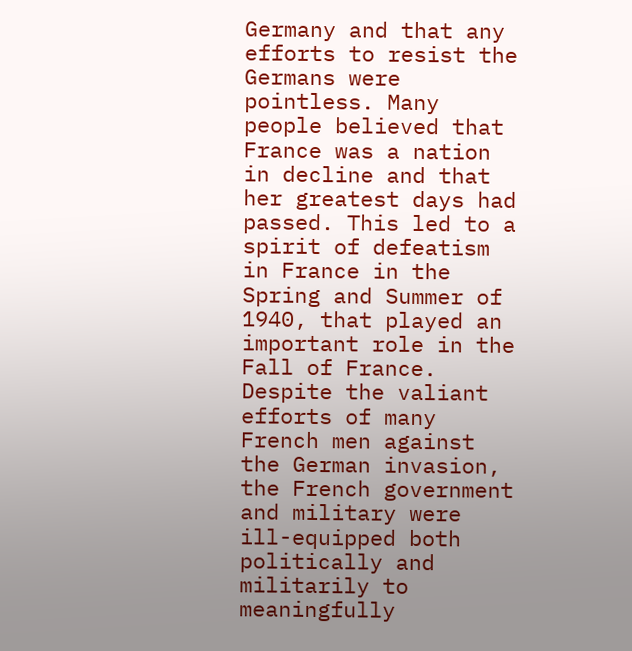Germany and that any efforts to resist the Germans were pointless. Many people believed that France was a nation in decline and that her greatest days had passed. This led to a spirit of defeatism in France in the Spring and Summer of 1940, that played an important role in the Fall of France. Despite the valiant efforts of many French men against the German invasion, the French government and military were ill-equipped both politically and militarily to meaningfully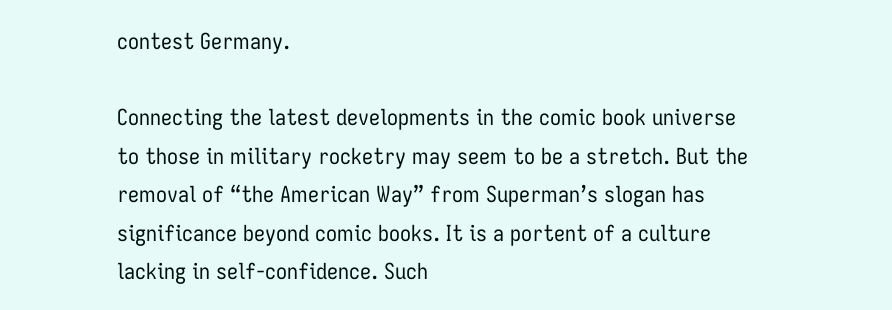contest Germany.

Connecting the latest developments in the comic book universe to those in military rocketry may seem to be a stretch. But the removal of “the American Way” from Superman’s slogan has significance beyond comic books. It is a portent of a culture lacking in self-confidence. Such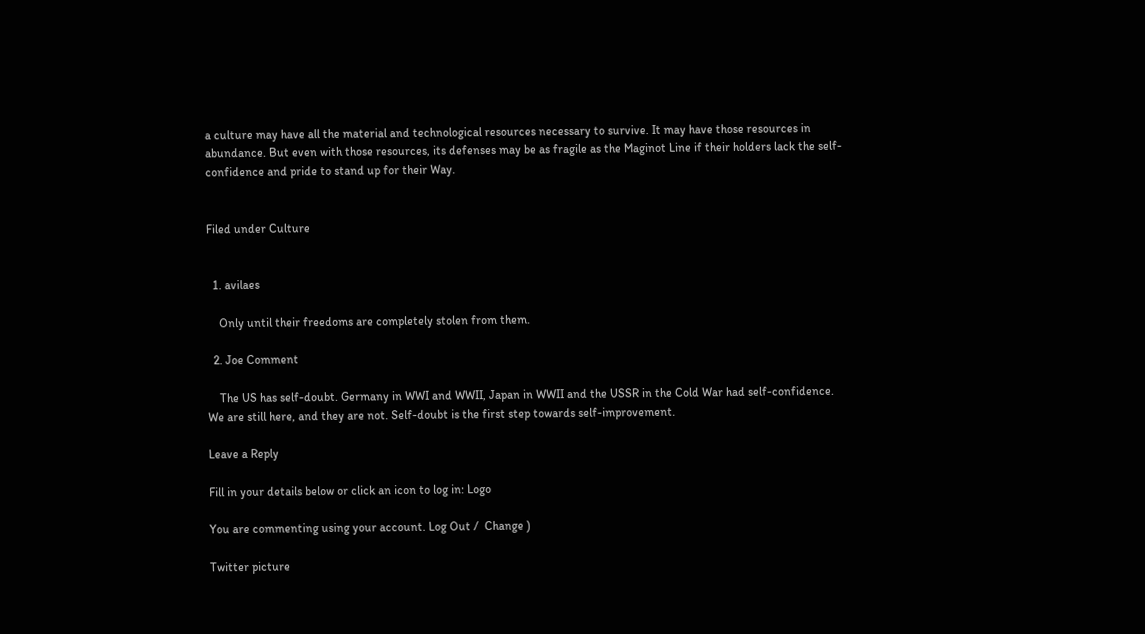a culture may have all the material and technological resources necessary to survive. It may have those resources in abundance. But even with those resources, its defenses may be as fragile as the Maginot Line if their holders lack the self-confidence and pride to stand up for their Way.


Filed under Culture


  1. avilaes

    Only until their freedoms are completely stolen from them.

  2. Joe Comment

    The US has self-doubt. Germany in WWI and WWII, Japan in WWII and the USSR in the Cold War had self-confidence. We are still here, and they are not. Self-doubt is the first step towards self-improvement.

Leave a Reply

Fill in your details below or click an icon to log in: Logo

You are commenting using your account. Log Out /  Change )

Twitter picture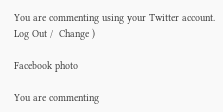You are commenting using your Twitter account. Log Out /  Change )

Facebook photo

You are commenting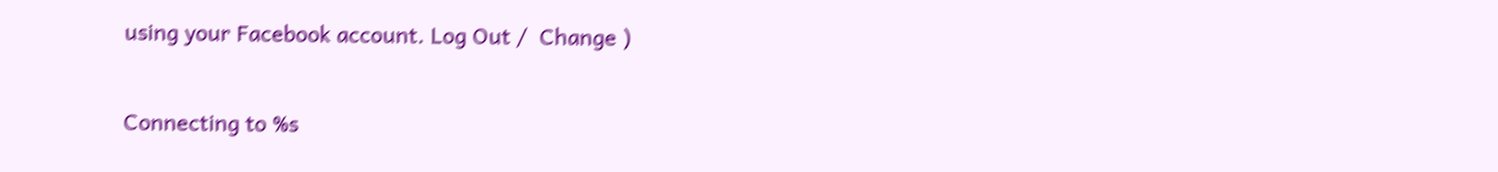using your Facebook account. Log Out /  Change )

Connecting to %s